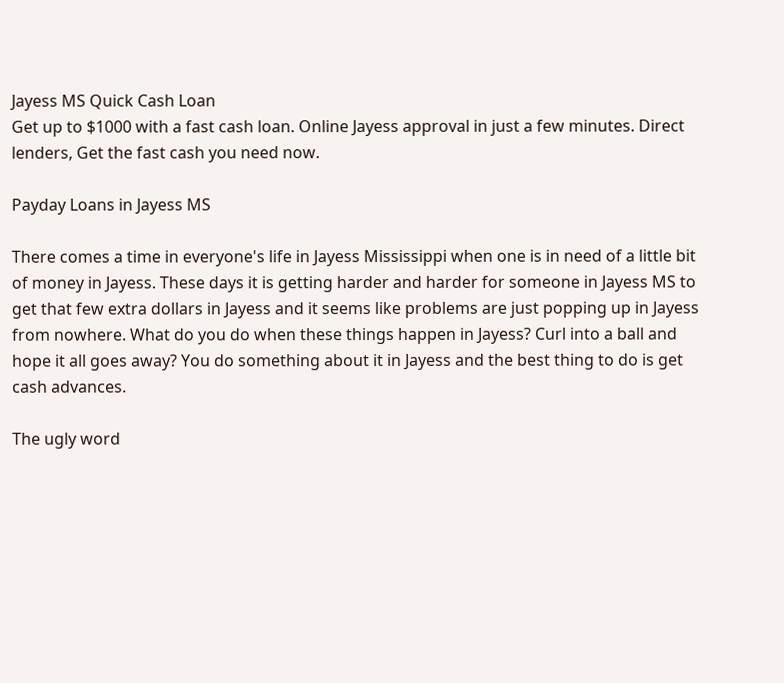Jayess MS Quick Cash Loan
Get up to $1000 with a fast cash loan. Online Jayess approval in just a few minutes. Direct lenders, Get the fast cash you need now.

Payday Loans in Jayess MS

There comes a time in everyone's life in Jayess Mississippi when one is in need of a little bit of money in Jayess. These days it is getting harder and harder for someone in Jayess MS to get that few extra dollars in Jayess and it seems like problems are just popping up in Jayess from nowhere. What do you do when these things happen in Jayess? Curl into a ball and hope it all goes away? You do something about it in Jayess and the best thing to do is get cash advances.

The ugly word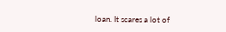loan. It scares a lot of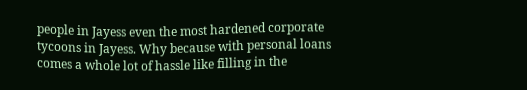people in Jayess even the most hardened corporate tycoons in Jayess. Why because with personal loans comes a whole lot of hassle like filling in the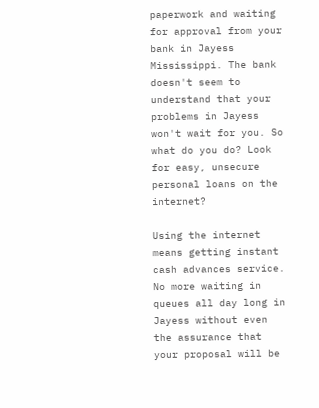paperwork and waiting for approval from your bank in Jayess Mississippi. The bank doesn't seem to understand that your problems in Jayess won't wait for you. So what do you do? Look for easy, unsecure personal loans on the internet?

Using the internet means getting instant cash advances service. No more waiting in queues all day long in Jayess without even the assurance that your proposal will be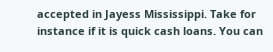accepted in Jayess Mississippi. Take for instance if it is quick cash loans. You can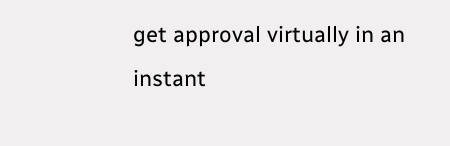get approval virtually in an instant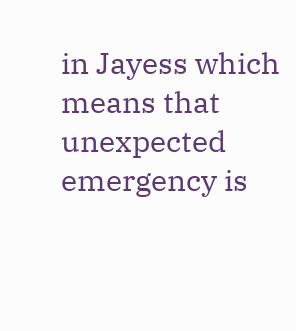in Jayess which means that unexpected emergency is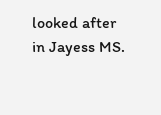looked after in Jayess MS.